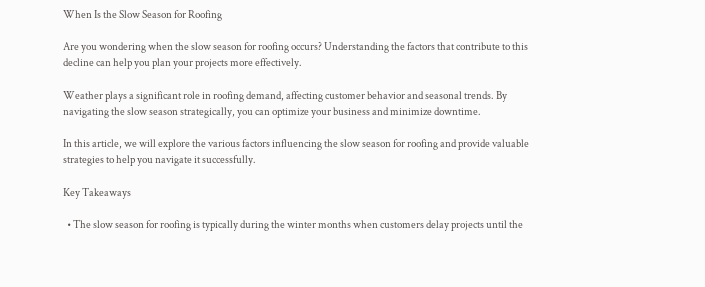When Is the Slow Season for Roofing

Are you wondering when the slow season for roofing occurs? Understanding the factors that contribute to this decline can help you plan your projects more effectively.

Weather plays a significant role in roofing demand, affecting customer behavior and seasonal trends. By navigating the slow season strategically, you can optimize your business and minimize downtime.

In this article, we will explore the various factors influencing the slow season for roofing and provide valuable strategies to help you navigate it successfully.

Key Takeaways

  • The slow season for roofing is typically during the winter months when customers delay projects until the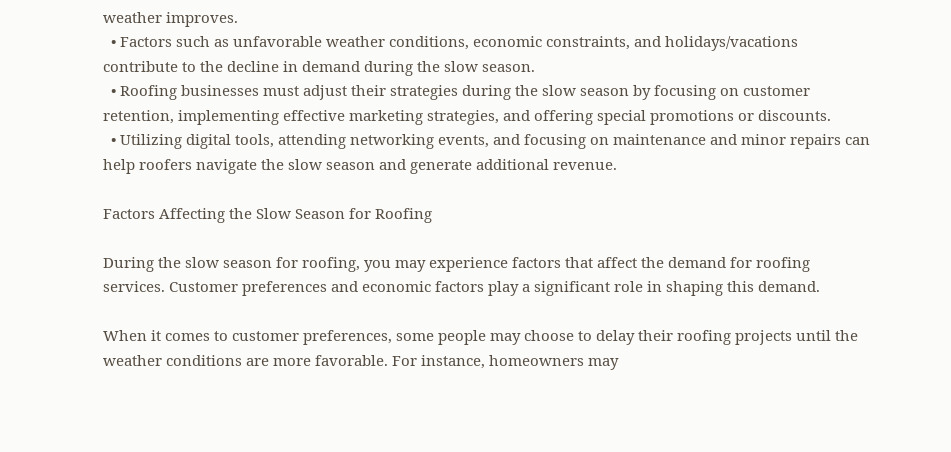weather improves.
  • Factors such as unfavorable weather conditions, economic constraints, and holidays/vacations contribute to the decline in demand during the slow season.
  • Roofing businesses must adjust their strategies during the slow season by focusing on customer retention, implementing effective marketing strategies, and offering special promotions or discounts.
  • Utilizing digital tools, attending networking events, and focusing on maintenance and minor repairs can help roofers navigate the slow season and generate additional revenue.

Factors Affecting the Slow Season for Roofing

During the slow season for roofing, you may experience factors that affect the demand for roofing services. Customer preferences and economic factors play a significant role in shaping this demand.

When it comes to customer preferences, some people may choose to delay their roofing projects until the weather conditions are more favorable. For instance, homeowners may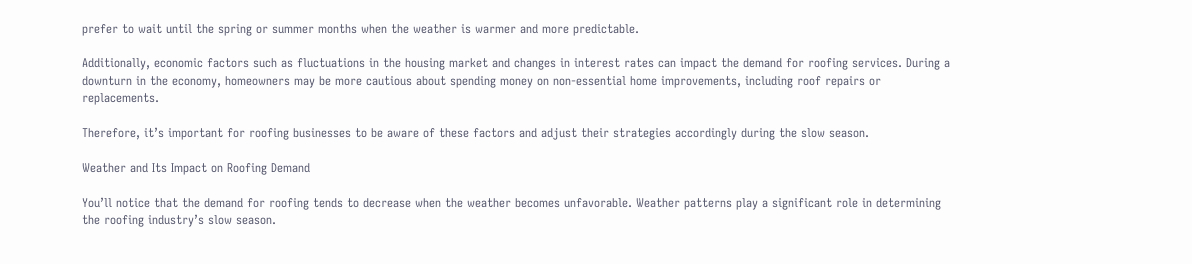prefer to wait until the spring or summer months when the weather is warmer and more predictable.

Additionally, economic factors such as fluctuations in the housing market and changes in interest rates can impact the demand for roofing services. During a downturn in the economy, homeowners may be more cautious about spending money on non-essential home improvements, including roof repairs or replacements.

Therefore, it’s important for roofing businesses to be aware of these factors and adjust their strategies accordingly during the slow season.

Weather and Its Impact on Roofing Demand

You’ll notice that the demand for roofing tends to decrease when the weather becomes unfavorable. Weather patterns play a significant role in determining the roofing industry’s slow season.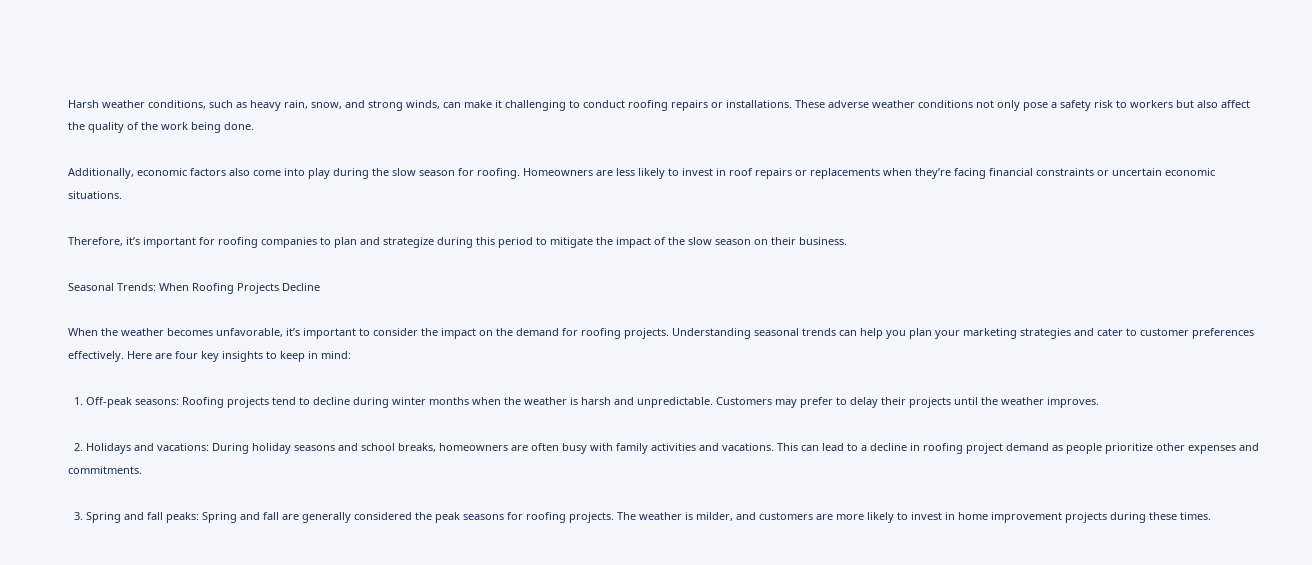Harsh weather conditions, such as heavy rain, snow, and strong winds, can make it challenging to conduct roofing repairs or installations. These adverse weather conditions not only pose a safety risk to workers but also affect the quality of the work being done.

Additionally, economic factors also come into play during the slow season for roofing. Homeowners are less likely to invest in roof repairs or replacements when they’re facing financial constraints or uncertain economic situations.

Therefore, it’s important for roofing companies to plan and strategize during this period to mitigate the impact of the slow season on their business.

Seasonal Trends: When Roofing Projects Decline

When the weather becomes unfavorable, it’s important to consider the impact on the demand for roofing projects. Understanding seasonal trends can help you plan your marketing strategies and cater to customer preferences effectively. Here are four key insights to keep in mind:

  1. Off-peak seasons: Roofing projects tend to decline during winter months when the weather is harsh and unpredictable. Customers may prefer to delay their projects until the weather improves.

  2. Holidays and vacations: During holiday seasons and school breaks, homeowners are often busy with family activities and vacations. This can lead to a decline in roofing project demand as people prioritize other expenses and commitments.

  3. Spring and fall peaks: Spring and fall are generally considered the peak seasons for roofing projects. The weather is milder, and customers are more likely to invest in home improvement projects during these times.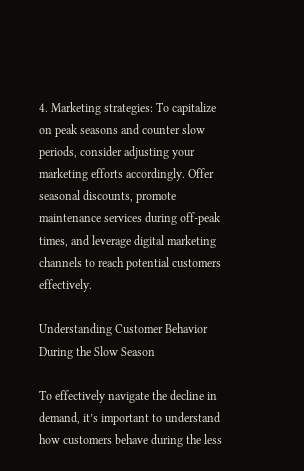4. Marketing strategies: To capitalize on peak seasons and counter slow periods, consider adjusting your marketing efforts accordingly. Offer seasonal discounts, promote maintenance services during off-peak times, and leverage digital marketing channels to reach potential customers effectively.

Understanding Customer Behavior During the Slow Season

To effectively navigate the decline in demand, it’s important to understand how customers behave during the less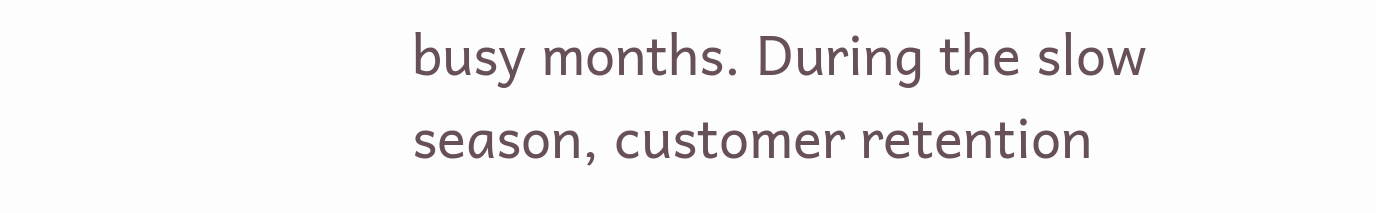busy months. During the slow season, customer retention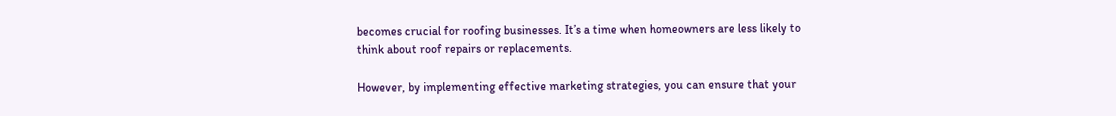becomes crucial for roofing businesses. It’s a time when homeowners are less likely to think about roof repairs or replacements.

However, by implementing effective marketing strategies, you can ensure that your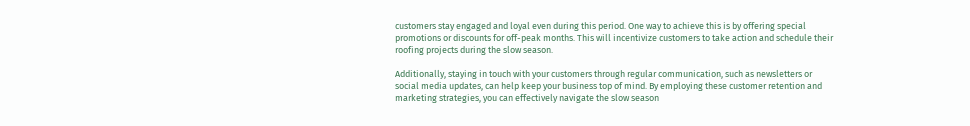customers stay engaged and loyal even during this period. One way to achieve this is by offering special promotions or discounts for off-peak months. This will incentivize customers to take action and schedule their roofing projects during the slow season.

Additionally, staying in touch with your customers through regular communication, such as newsletters or social media updates, can help keep your business top of mind. By employing these customer retention and marketing strategies, you can effectively navigate the slow season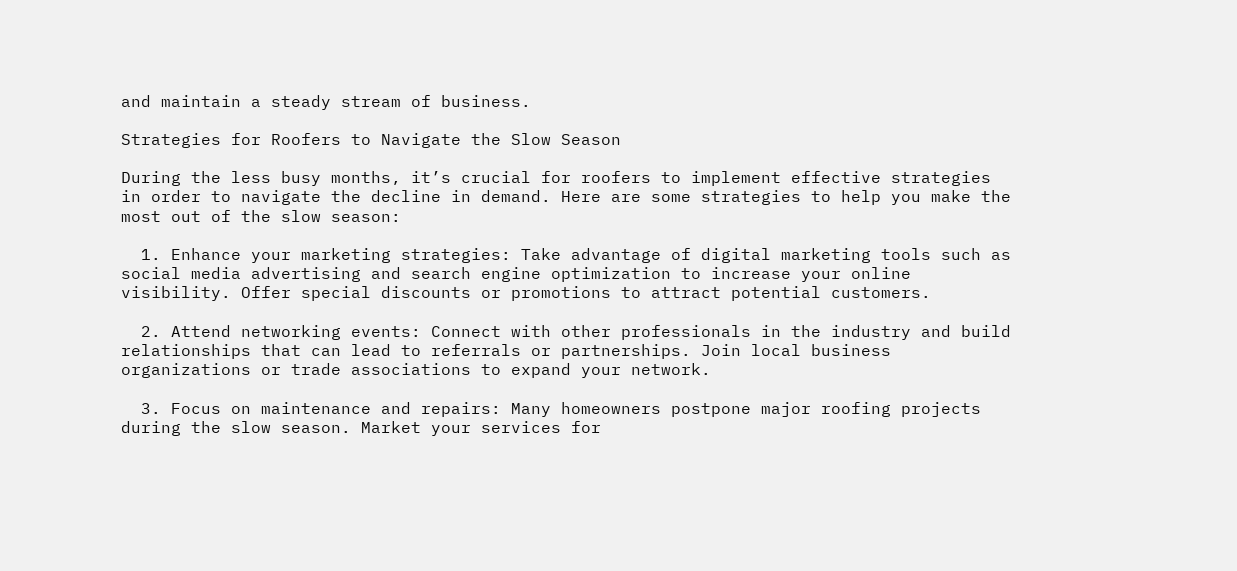and maintain a steady stream of business.

Strategies for Roofers to Navigate the Slow Season

During the less busy months, it’s crucial for roofers to implement effective strategies in order to navigate the decline in demand. Here are some strategies to help you make the most out of the slow season:

  1. Enhance your marketing strategies: Take advantage of digital marketing tools such as social media advertising and search engine optimization to increase your online visibility. Offer special discounts or promotions to attract potential customers.

  2. Attend networking events: Connect with other professionals in the industry and build relationships that can lead to referrals or partnerships. Join local business organizations or trade associations to expand your network.

  3. Focus on maintenance and repairs: Many homeowners postpone major roofing projects during the slow season. Market your services for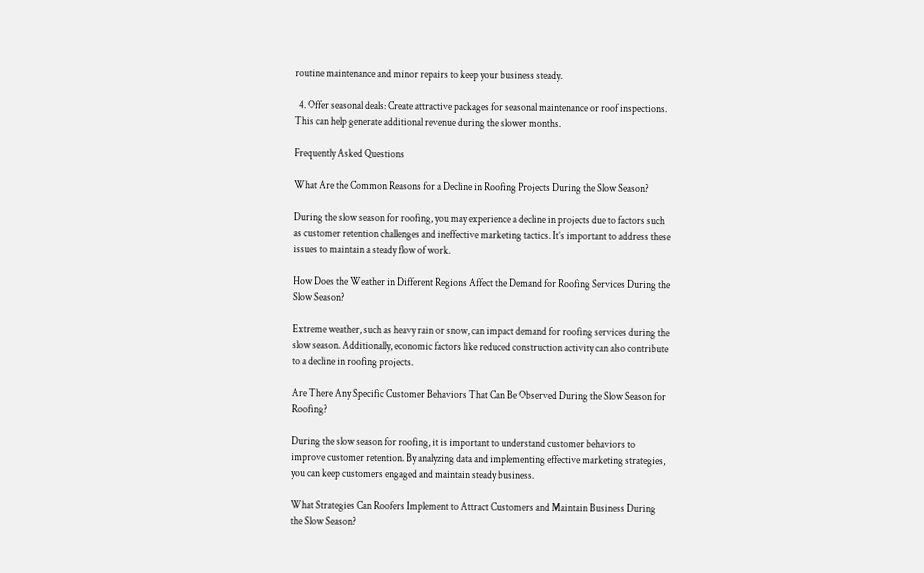routine maintenance and minor repairs to keep your business steady.

  4. Offer seasonal deals: Create attractive packages for seasonal maintenance or roof inspections. This can help generate additional revenue during the slower months.

Frequently Asked Questions

What Are the Common Reasons for a Decline in Roofing Projects During the Slow Season?

During the slow season for roofing, you may experience a decline in projects due to factors such as customer retention challenges and ineffective marketing tactics. It’s important to address these issues to maintain a steady flow of work.

How Does the Weather in Different Regions Affect the Demand for Roofing Services During the Slow Season?

Extreme weather, such as heavy rain or snow, can impact demand for roofing services during the slow season. Additionally, economic factors like reduced construction activity can also contribute to a decline in roofing projects.

Are There Any Specific Customer Behaviors That Can Be Observed During the Slow Season for Roofing?

During the slow season for roofing, it is important to understand customer behaviors to improve customer retention. By analyzing data and implementing effective marketing strategies, you can keep customers engaged and maintain steady business.

What Strategies Can Roofers Implement to Attract Customers and Maintain Business During the Slow Season?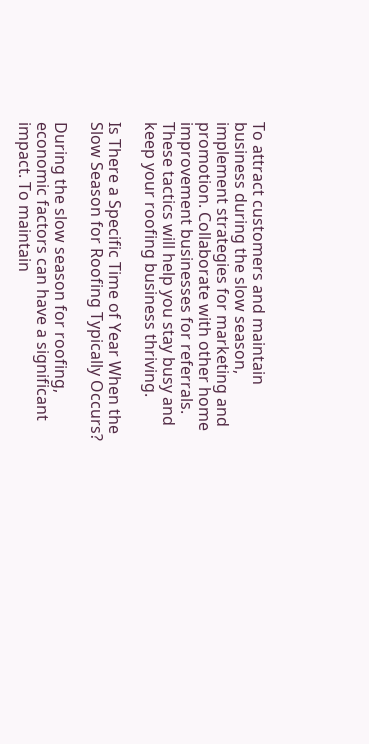To attract customers and maintain business during the slow season, implement strategies for marketing and promotion. Collaborate with other home improvement businesses for referrals. These tactics will help you stay busy and keep your roofing business thriving.

Is There a Specific Time of Year When the Slow Season for Roofing Typically Occurs?

During the slow season for roofing, economic factors can have a significant impact. To maintain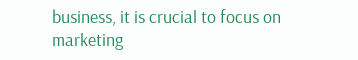business, it is crucial to focus on marketing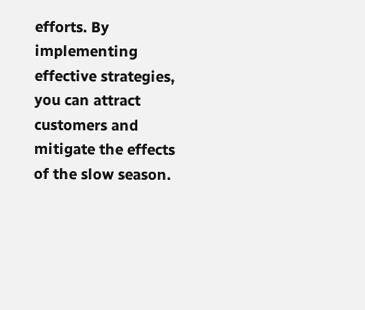efforts. By implementing effective strategies, you can attract customers and mitigate the effects of the slow season.